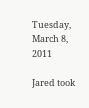Tuesday, March 8, 2011

Jared took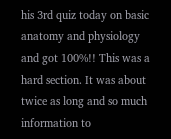his 3rd quiz today on basic anatomy and physiology and got 100%!! This was a hard section. It was about twice as long and so much information to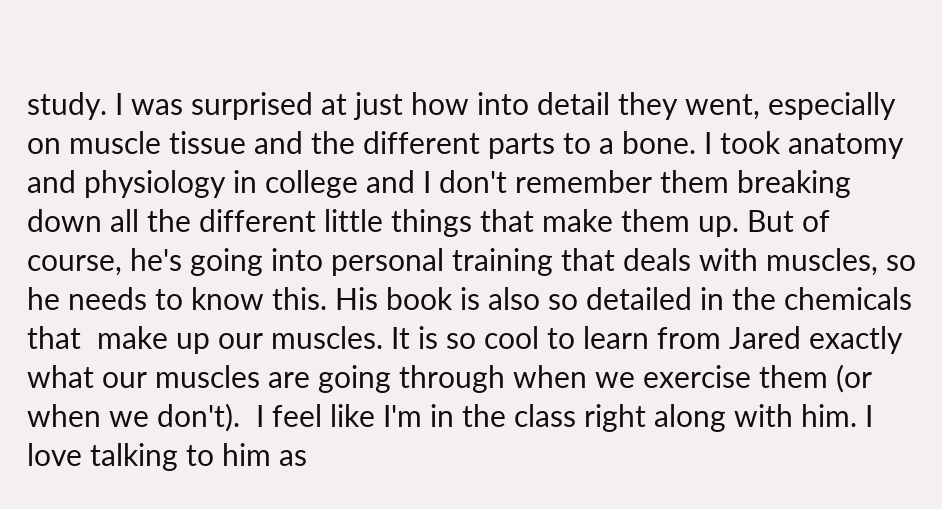study. I was surprised at just how into detail they went, especially on muscle tissue and the different parts to a bone. I took anatomy and physiology in college and I don't remember them breaking down all the different little things that make them up. But of course, he's going into personal training that deals with muscles, so he needs to know this. His book is also so detailed in the chemicals that  make up our muscles. It is so cool to learn from Jared exactly what our muscles are going through when we exercise them (or when we don't).  I feel like I'm in the class right along with him. I love talking to him as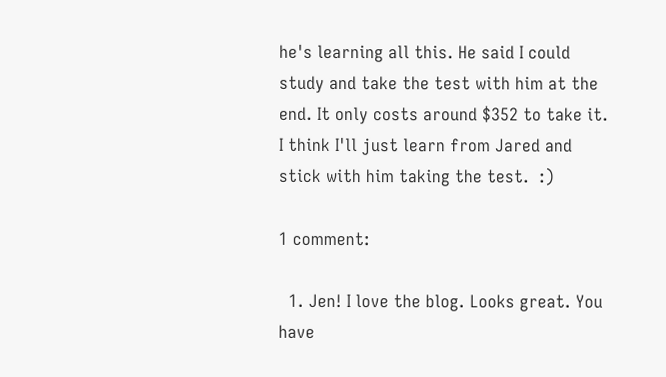he's learning all this. He said I could study and take the test with him at the end. It only costs around $352 to take it. I think I'll just learn from Jared and stick with him taking the test.  :)

1 comment:

  1. Jen! I love the blog. Looks great. You have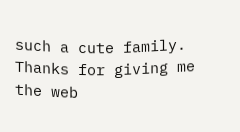such a cute family. Thanks for giving me the web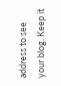address to see your blog. Keep it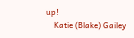up!
    Katie (Blake) Gailey